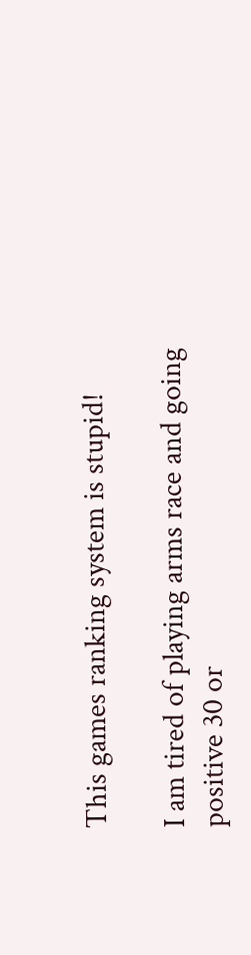This games ranking system is stupid!

I am tired of playing arms race and going positive 30 or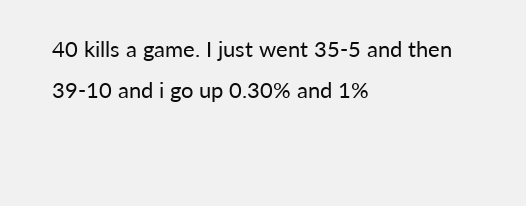40 kills a game. I just went 35-5 and then 39-10 and i go up 0.30% and 1%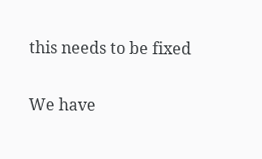this needs to be fixed

We have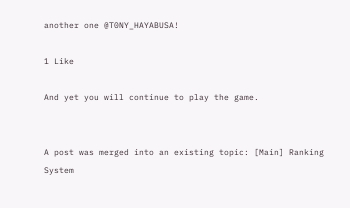another one @T0NY_HAYABUSA!

1 Like

And yet you will continue to play the game.


A post was merged into an existing topic: [Main] Ranking System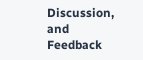Discussion, and Feedback